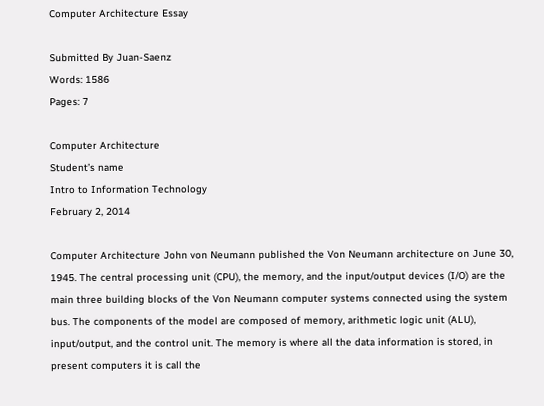Computer Architecture Essay

Submitted By Juan-Saenz
Words: 1586
Pages: 7

Computer Architecture
Student’s name
Intro to Information Technology
February 2, 2014

Computer Architecture John von Neumann published the Von Neumann architecture on June 30, 1945. The central processing unit (CPU), the memory, and the input/output devices (I/O) are the main three building blocks of the Von Neumann computer systems connected using the system bus. The components of the model are composed of memory, arithmetic logic unit (ALU), input/output, and the control unit. The memory is where all the data information is stored, in present computers it is call the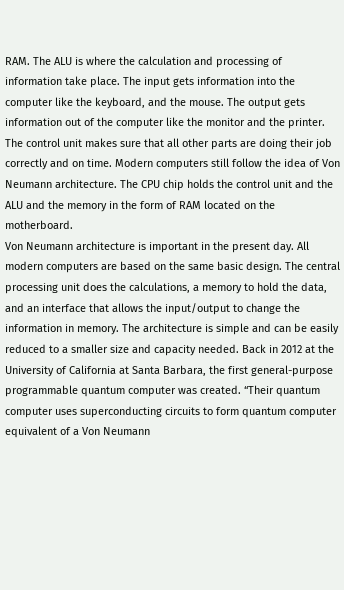RAM. The ALU is where the calculation and processing of information take place. The input gets information into the computer like the keyboard, and the mouse. The output gets information out of the computer like the monitor and the printer. The control unit makes sure that all other parts are doing their job correctly and on time. Modern computers still follow the idea of Von Neumann architecture. The CPU chip holds the control unit and the ALU and the memory in the form of RAM located on the motherboard.
Von Neumann architecture is important in the present day. All modern computers are based on the same basic design. The central processing unit does the calculations, a memory to hold the data, and an interface that allows the input/output to change the information in memory. The architecture is simple and can be easily reduced to a smaller size and capacity needed. Back in 2012 at the University of California at Santa Barbara, the first general-purpose programmable quantum computer was created. “Their quantum computer uses superconducting circuits to form quantum computer equivalent of a Von Neumann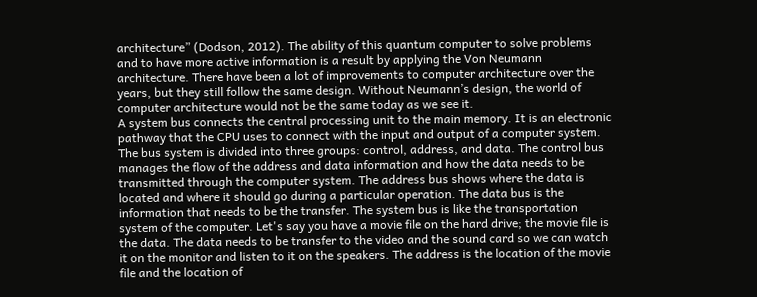architecture” (Dodson, 2012). The ability of this quantum computer to solve problems and to have more active information is a result by applying the Von Neumann architecture. There have been a lot of improvements to computer architecture over the years, but they still follow the same design. Without Neumann’s design, the world of computer architecture would not be the same today as we see it.
A system bus connects the central processing unit to the main memory. It is an electronic pathway that the CPU uses to connect with the input and output of a computer system. The bus system is divided into three groups: control, address, and data. The control bus manages the flow of the address and data information and how the data needs to be transmitted through the computer system. The address bus shows where the data is located and where it should go during a particular operation. The data bus is the information that needs to be the transfer. The system bus is like the transportation system of the computer. Let's say you have a movie file on the hard drive; the movie file is the data. The data needs to be transfer to the video and the sound card so we can watch it on the monitor and listen to it on the speakers. The address is the location of the movie file and the location of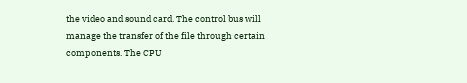the video and sound card. The control bus will manage the transfer of the file through certain components. The CPU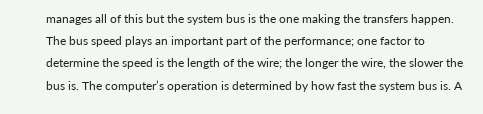manages all of this but the system bus is the one making the transfers happen. The bus speed plays an important part of the performance; one factor to determine the speed is the length of the wire; the longer the wire, the slower the bus is. The computer’s operation is determined by how fast the system bus is. A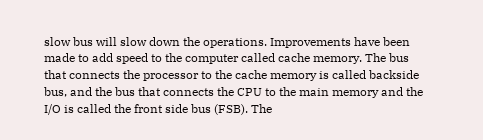slow bus will slow down the operations. Improvements have been made to add speed to the computer called cache memory. The bus that connects the processor to the cache memory is called backside bus, and the bus that connects the CPU to the main memory and the I/O is called the front side bus (FSB). The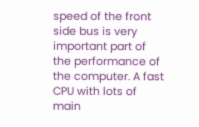speed of the front side bus is very important part of the performance of the computer. A fast CPU with lots of main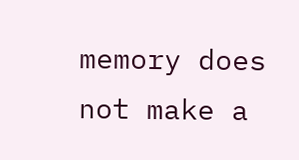memory does not make a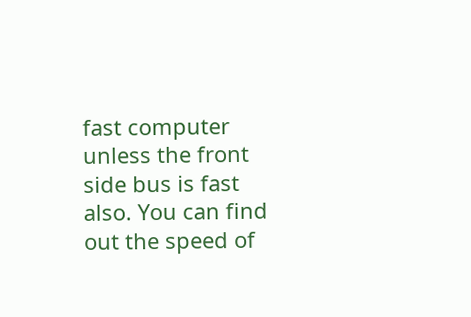fast computer unless the front side bus is fast also. You can find out the speed of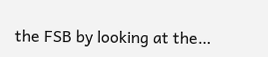the FSB by looking at the…